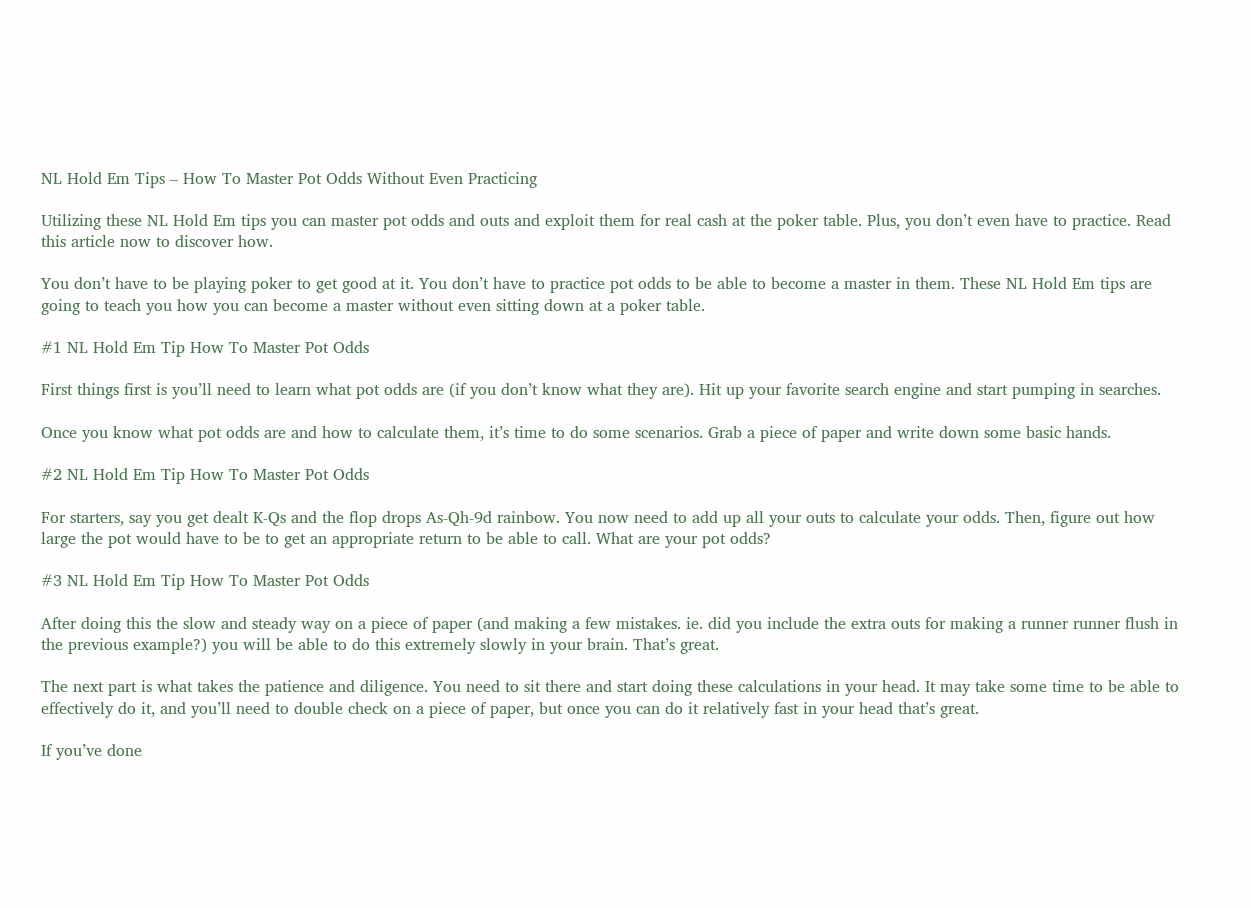NL Hold Em Tips – How To Master Pot Odds Without Even Practicing

Utilizing these NL Hold Em tips you can master pot odds and outs and exploit them for real cash at the poker table. Plus, you don’t even have to practice. Read this article now to discover how.

You don’t have to be playing poker to get good at it. You don’t have to practice pot odds to be able to become a master in them. These NL Hold Em tips are going to teach you how you can become a master without even sitting down at a poker table.

#1 NL Hold Em Tip How To Master Pot Odds

First things first is you’ll need to learn what pot odds are (if you don’t know what they are). Hit up your favorite search engine and start pumping in searches.

Once you know what pot odds are and how to calculate them, it’s time to do some scenarios. Grab a piece of paper and write down some basic hands.

#2 NL Hold Em Tip How To Master Pot Odds

For starters, say you get dealt K-Qs and the flop drops As-Qh-9d rainbow. You now need to add up all your outs to calculate your odds. Then, figure out how large the pot would have to be to get an appropriate return to be able to call. What are your pot odds?

#3 NL Hold Em Tip How To Master Pot Odds

After doing this the slow and steady way on a piece of paper (and making a few mistakes. ie. did you include the extra outs for making a runner runner flush in the previous example?) you will be able to do this extremely slowly in your brain. That’s great.

The next part is what takes the patience and diligence. You need to sit there and start doing these calculations in your head. It may take some time to be able to effectively do it, and you’ll need to double check on a piece of paper, but once you can do it relatively fast in your head that’s great.

If you’ve done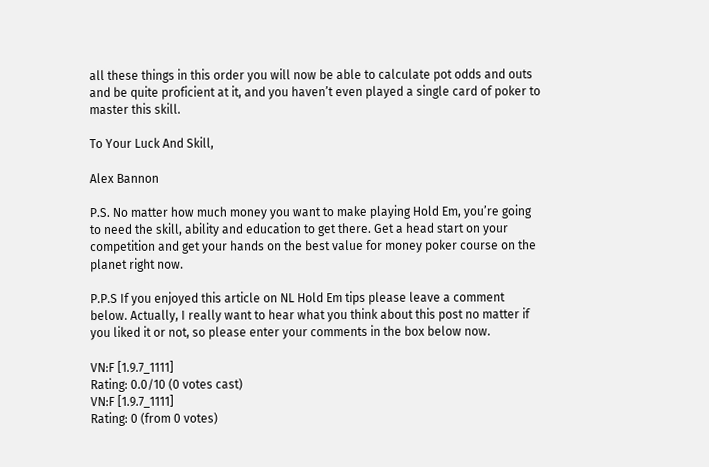all these things in this order you will now be able to calculate pot odds and outs and be quite proficient at it, and you haven’t even played a single card of poker to master this skill.

To Your Luck And Skill,

Alex Bannon

P.S. No matter how much money you want to make playing Hold Em, you’re going to need the skill, ability and education to get there. Get a head start on your competition and get your hands on the best value for money poker course on the planet right now.

P.P.S If you enjoyed this article on NL Hold Em tips please leave a comment below. Actually, I really want to hear what you think about this post no matter if you liked it or not, so please enter your comments in the box below now.

VN:F [1.9.7_1111]
Rating: 0.0/10 (0 votes cast)
VN:F [1.9.7_1111]
Rating: 0 (from 0 votes)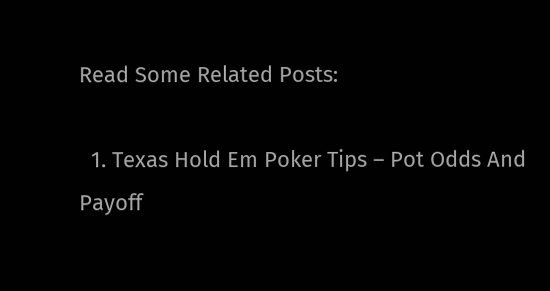Read Some Related Posts:

  1. Texas Hold Em Poker Tips – Pot Odds And Payoff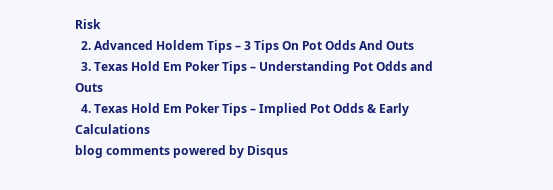Risk
  2. Advanced Holdem Tips – 3 Tips On Pot Odds And Outs
  3. Texas Hold Em Poker Tips – Understanding Pot Odds and Outs
  4. Texas Hold Em Poker Tips – Implied Pot Odds & Early Calculations
blog comments powered by Disqus